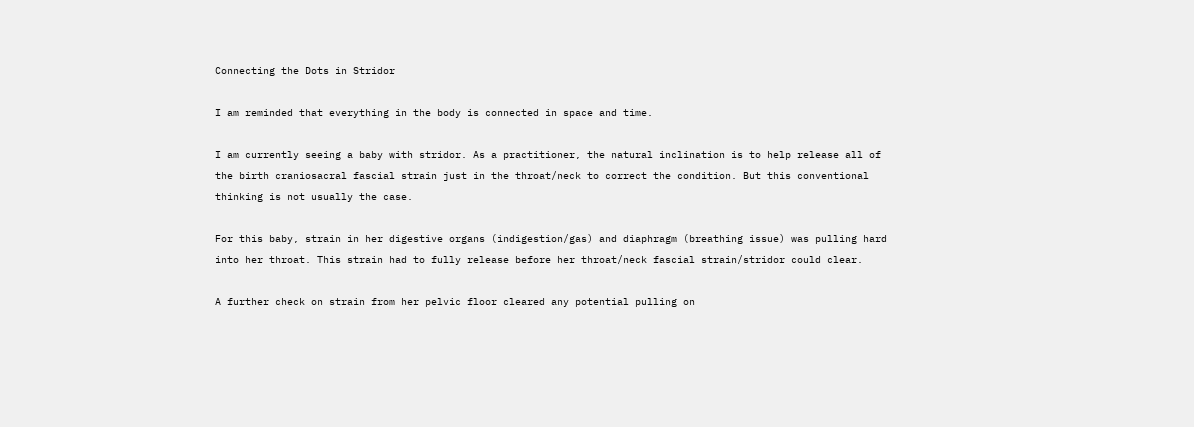Connecting the Dots in Stridor

I am reminded that everything in the body is connected in space and time.

I am currently seeing a baby with stridor. As a practitioner, the natural inclination is to help release all of the birth craniosacral fascial strain just in the throat/neck to correct the condition. But this conventional thinking is not usually the case.

For this baby, strain in her digestive organs (indigestion/gas) and diaphragm (breathing issue) was pulling hard into her throat. This strain had to fully release before her throat/neck fascial strain/stridor could clear.

A further check on strain from her pelvic floor cleared any potential pulling on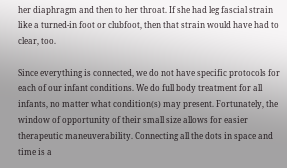her diaphragm and then to her throat. If she had leg fascial strain like a turned-in foot or clubfoot, then that strain would have had to clear, too.

Since everything is connected, we do not have specific protocols for each of our infant conditions. We do full body treatment for all infants, no matter what condition(s) may present. Fortunately, the window of opportunity of their small size allows for easier therapeutic maneuverability. Connecting all the dots in space and time is a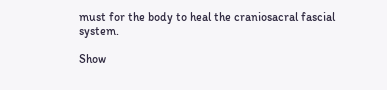must for the body to heal the craniosacral fascial system.

Show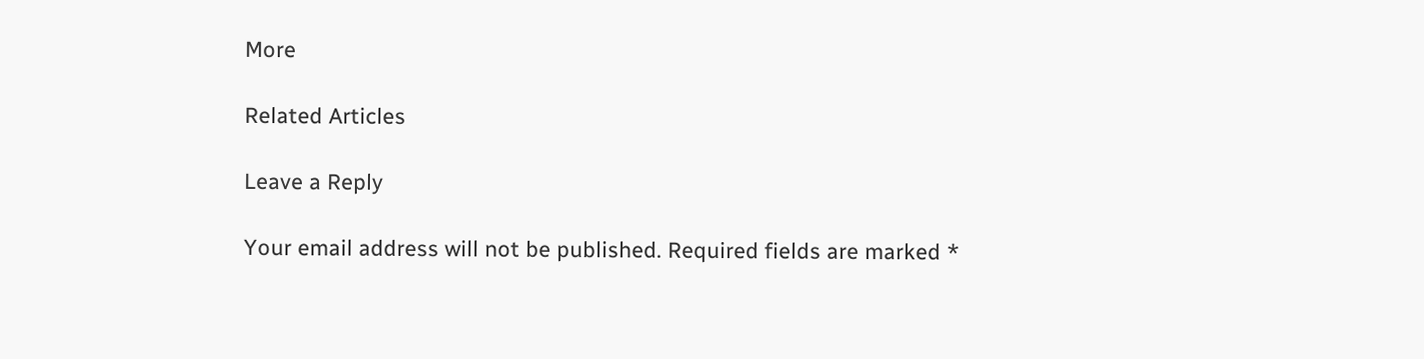More

Related Articles

Leave a Reply

Your email address will not be published. Required fields are marked *